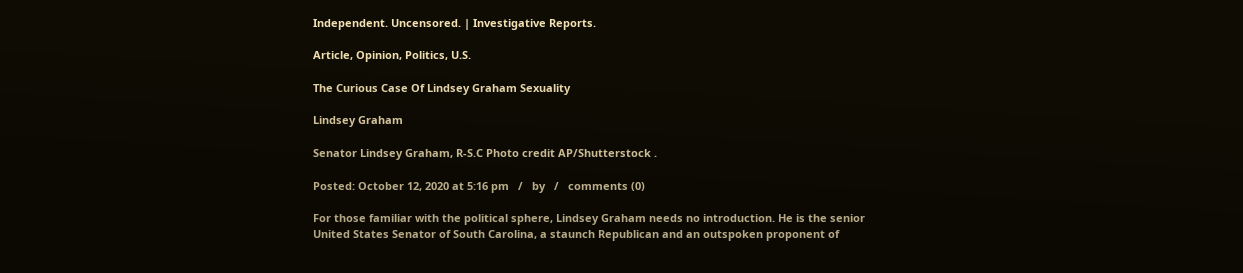Independent. Uncensored. | Investigative Reports.

Article, Opinion, Politics, U.S.

The Curious Case Of Lindsey Graham Sexuality

Lindsey Graham

Senator Lindsey Graham, R-S.C Photo credit AP/Shutterstock .

Posted: October 12, 2020 at 5:16 pm   /   by   /   comments (0)

For those familiar with the political sphere, Lindsey Graham needs no introduction. He is the senior United States Senator of South Carolina, a staunch Republican and an outspoken proponent of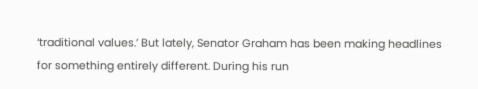‘traditional values.’ But lately, Senator Graham has been making headlines for something entirely different. During his run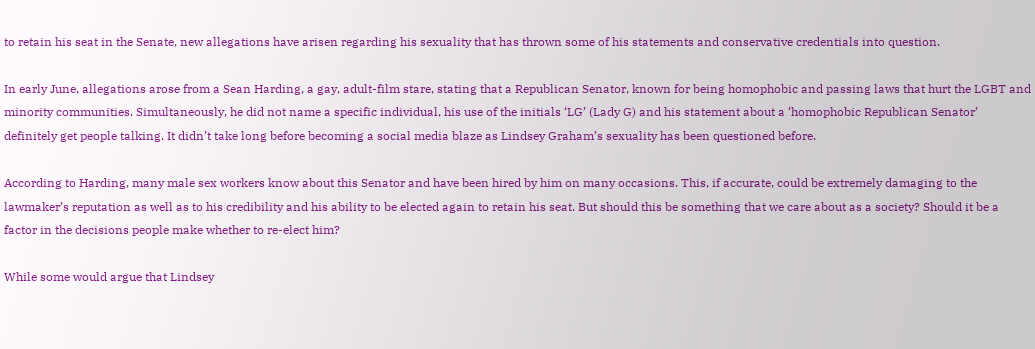to retain his seat in the Senate, new allegations have arisen regarding his sexuality that has thrown some of his statements and conservative credentials into question.

In early June, allegations arose from a Sean Harding, a gay, adult-film stare, stating that a Republican Senator, known for being homophobic and passing laws that hurt the LGBT and minority communities. Simultaneously, he did not name a specific individual, his use of the initials ‘LG’ (Lady G) and his statement about a ‘homophobic Republican Senator’ definitely get people talking. It didn’t take long before becoming a social media blaze as Lindsey Graham’s sexuality has been questioned before.

According to Harding, many male sex workers know about this Senator and have been hired by him on many occasions. This, if accurate, could be extremely damaging to the lawmaker’s reputation as well as to his credibility and his ability to be elected again to retain his seat. But should this be something that we care about as a society? Should it be a factor in the decisions people make whether to re-elect him?

While some would argue that Lindsey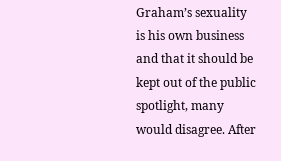Graham’s sexuality is his own business and that it should be kept out of the public spotlight, many would disagree. After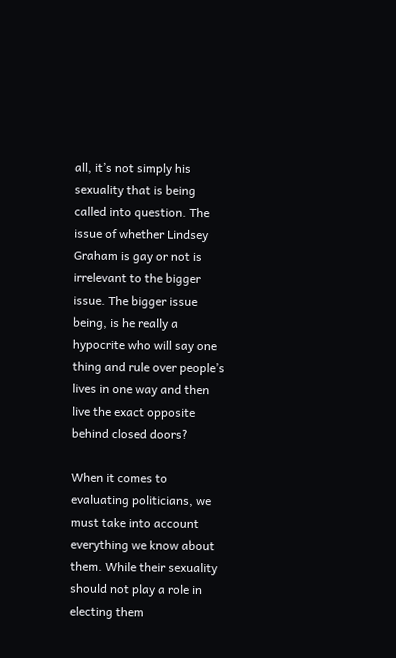all, it’s not simply his sexuality that is being called into question. The issue of whether Lindsey Graham is gay or not is irrelevant to the bigger issue. The bigger issue being, is he really a hypocrite who will say one thing and rule over people’s lives in one way and then live the exact opposite behind closed doors?

When it comes to evaluating politicians, we must take into account everything we know about them. While their sexuality should not play a role in electing them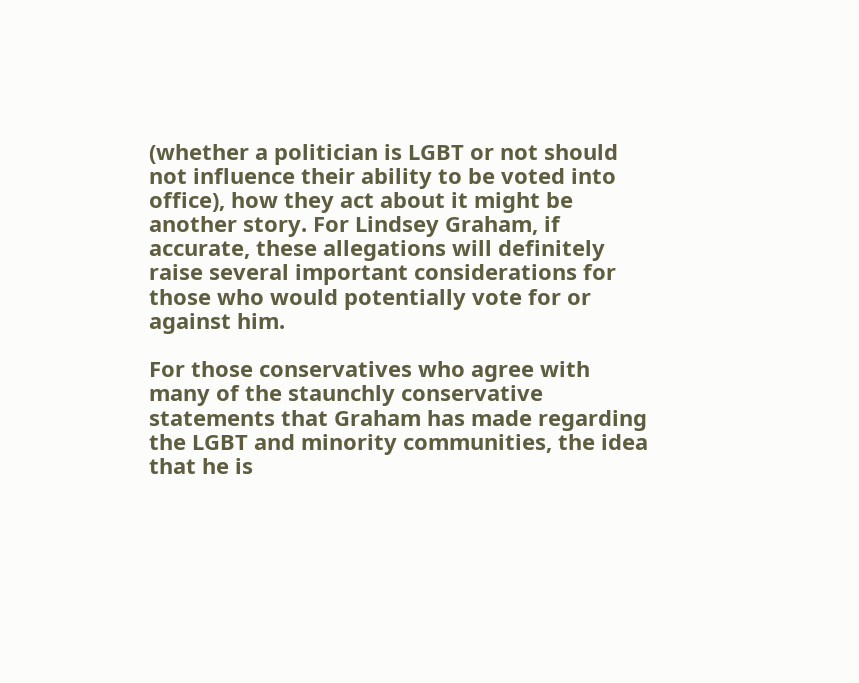(whether a politician is LGBT or not should not influence their ability to be voted into office), how they act about it might be another story. For Lindsey Graham, if accurate, these allegations will definitely raise several important considerations for those who would potentially vote for or against him.

For those conservatives who agree with many of the staunchly conservative statements that Graham has made regarding the LGBT and minority communities, the idea that he is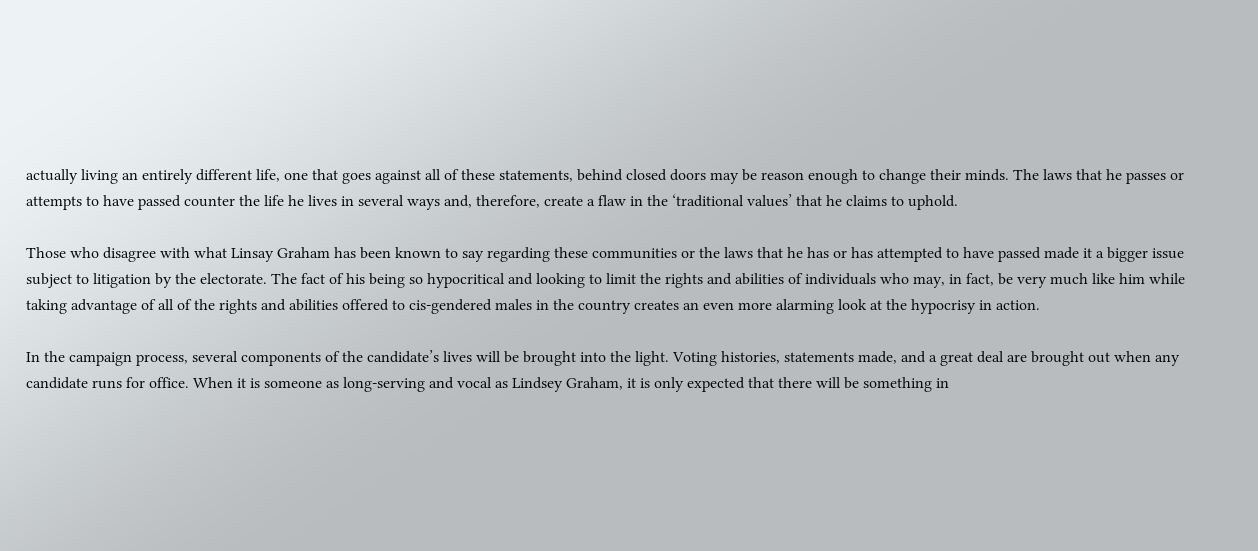actually living an entirely different life, one that goes against all of these statements, behind closed doors may be reason enough to change their minds. The laws that he passes or attempts to have passed counter the life he lives in several ways and, therefore, create a flaw in the ‘traditional values’ that he claims to uphold.

Those who disagree with what Linsay Graham has been known to say regarding these communities or the laws that he has or has attempted to have passed made it a bigger issue subject to litigation by the electorate. The fact of his being so hypocritical and looking to limit the rights and abilities of individuals who may, in fact, be very much like him while taking advantage of all of the rights and abilities offered to cis-gendered males in the country creates an even more alarming look at the hypocrisy in action.

In the campaign process, several components of the candidate’s lives will be brought into the light. Voting histories, statements made, and a great deal are brought out when any candidate runs for office. When it is someone as long-serving and vocal as Lindsey Graham, it is only expected that there will be something in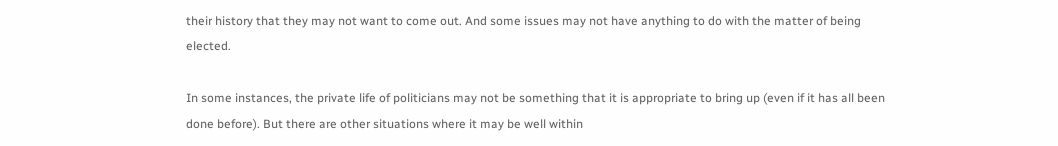their history that they may not want to come out. And some issues may not have anything to do with the matter of being elected.

In some instances, the private life of politicians may not be something that it is appropriate to bring up (even if it has all been done before). But there are other situations where it may be well within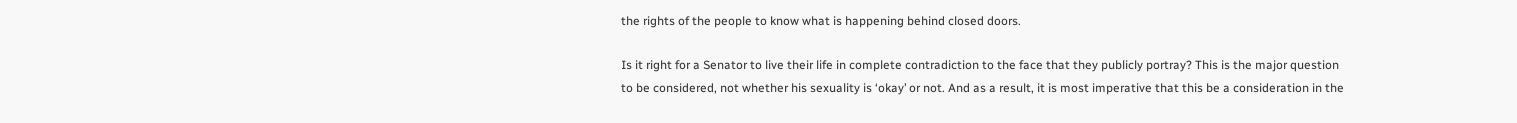the rights of the people to know what is happening behind closed doors.

Is it right for a Senator to live their life in complete contradiction to the face that they publicly portray? This is the major question to be considered, not whether his sexuality is ‘okay’ or not. And as a result, it is most imperative that this be a consideration in the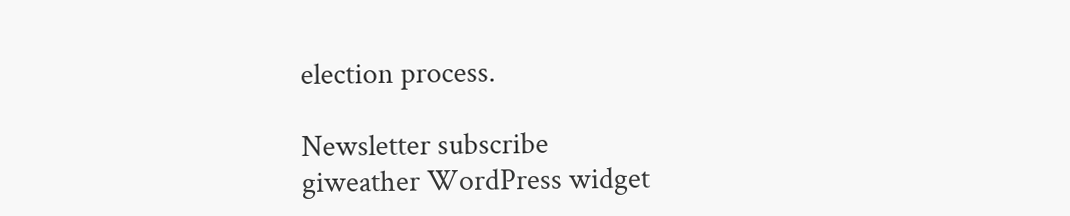election process.

Newsletter subscribe
giweather WordPress widget